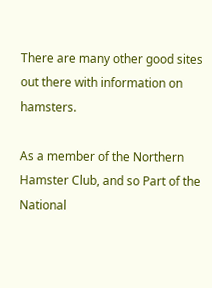There are many other good sites out there with information on hamsters.

As a member of the Northern Hamster Club, and so Part of the National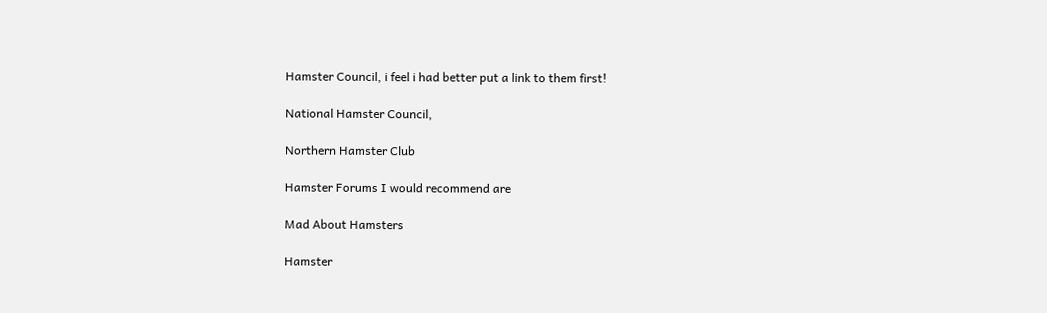Hamster Council, i feel i had better put a link to them first!

National Hamster Council,

Northern Hamster Club

Hamster Forums I would recommend are

Mad About Hamsters

Hamster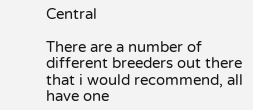Central

There are a number of different breeders out there that i would recommend, all have one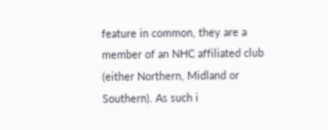feature in common, they are a member of an NHC affiliated club (either Northern, Midland or Southern). As such i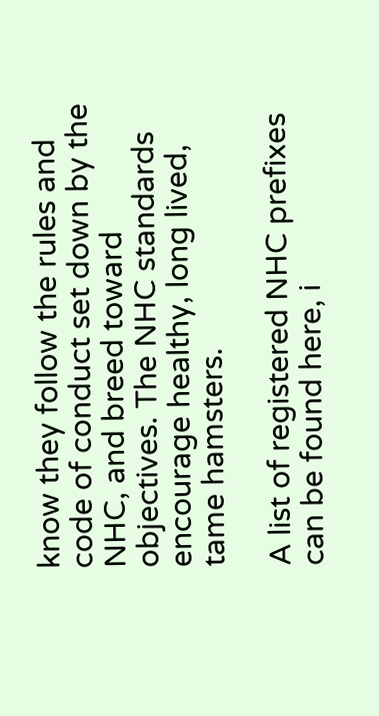know they follow the rules and code of conduct set down by the NHC, and breed toward objectives. The NHC standards encourage healthy, long lived, tame hamsters.

A list of registered NHC prefixes can be found here, i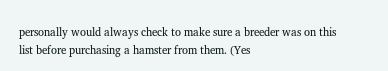personally would always check to make sure a breeder was on this list before purchasing a hamster from them. (Yes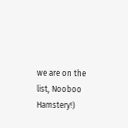we are on the list, Nooboo Hamstery!)